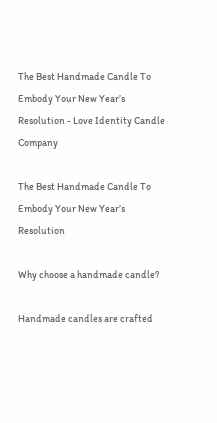The Best Handmade Candle To Embody Your New Year’s Resolution - Love Identity Candle Company

The Best Handmade Candle To Embody Your New Year’s Resolution

Why choose a handmade candle?

Handmade candles are crafted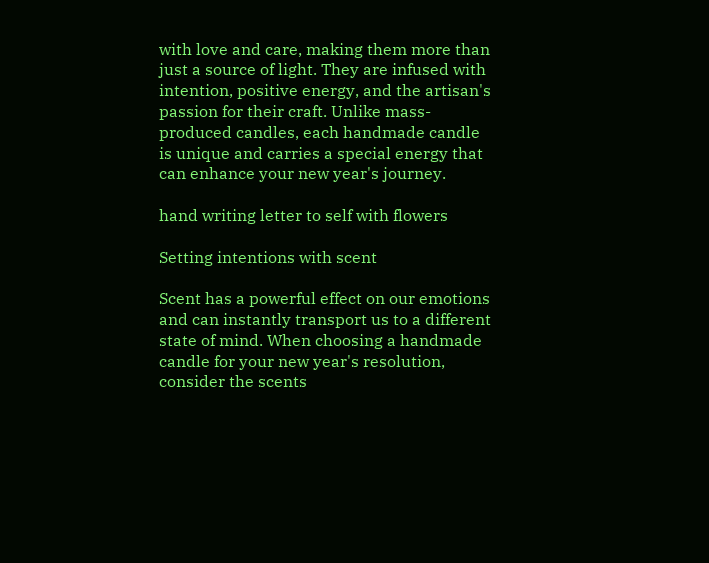with love and care, making them more than just a source of light. They are infused with intention, positive energy, and the artisan's passion for their craft. Unlike mass-produced candles, each handmade candle is unique and carries a special energy that can enhance your new year's journey.

hand writing letter to self with flowers

Setting intentions with scent

Scent has a powerful effect on our emotions and can instantly transport us to a different state of mind. When choosing a handmade candle for your new year's resolution, consider the scents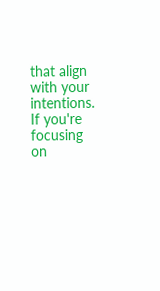that align with your intentions. If you're focusing on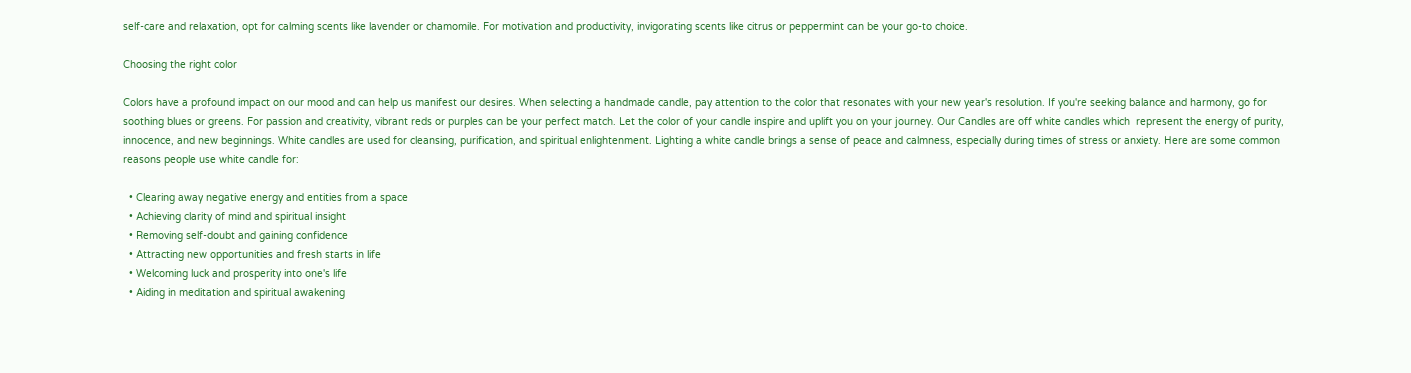self-care and relaxation, opt for calming scents like lavender or chamomile. For motivation and productivity, invigorating scents like citrus or peppermint can be your go-to choice.

Choosing the right color

Colors have a profound impact on our mood and can help us manifest our desires. When selecting a handmade candle, pay attention to the color that resonates with your new year's resolution. If you're seeking balance and harmony, go for soothing blues or greens. For passion and creativity, vibrant reds or purples can be your perfect match. Let the color of your candle inspire and uplift you on your journey. Our Candles are off white candles which  represent the energy of purity, innocence, and new beginnings. White candles are used for cleansing, purification, and spiritual enlightenment. Lighting a white candle brings a sense of peace and calmness, especially during times of stress or anxiety. Here are some common reasons people use white candle for:

  • Clearing away negative energy and entities from a space
  • Achieving clarity of mind and spiritual insight
  • Removing self-doubt and gaining confidence
  • Attracting new opportunities and fresh starts in life
  • Welcoming luck and prosperity into one's life
  • Aiding in meditation and spiritual awakening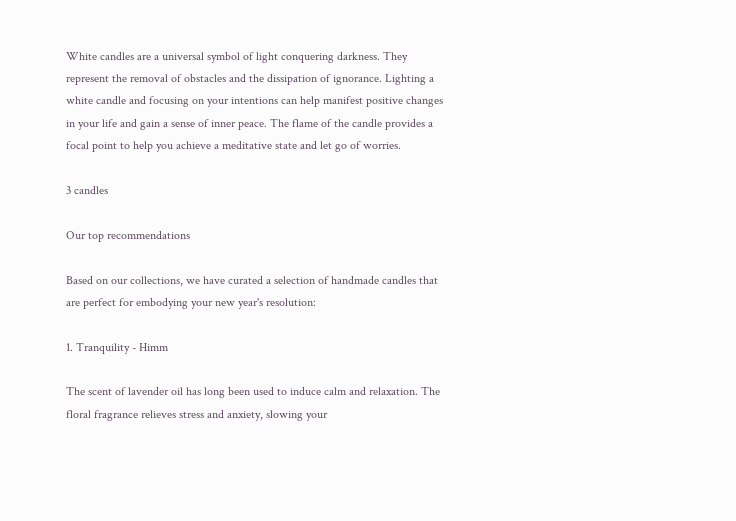White candles are a universal symbol of light conquering darkness. They represent the removal of obstacles and the dissipation of ignorance. Lighting a white candle and focusing on your intentions can help manifest positive changes in your life and gain a sense of inner peace. The flame of the candle provides a focal point to help you achieve a meditative state and let go of worries.

3 candles

Our top recommendations

Based on our collections, we have curated a selection of handmade candles that are perfect for embodying your new year's resolution:

1. Tranquility - Himm

The scent of lavender oil has long been used to induce calm and relaxation. The floral fragrance relieves stress and anxiety, slowing your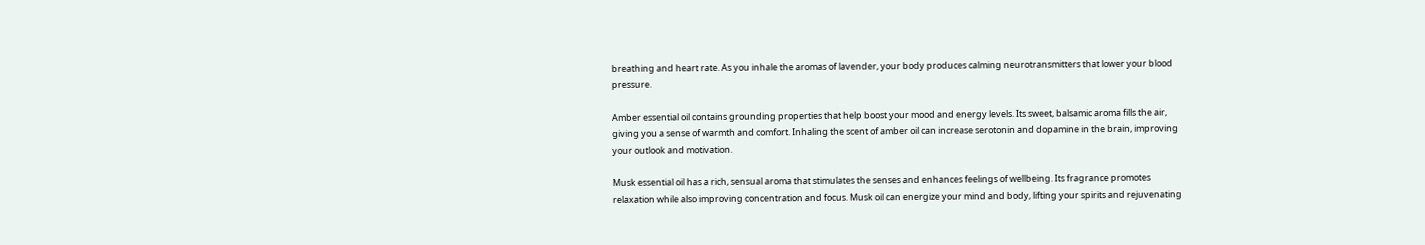breathing and heart rate. As you inhale the aromas of lavender, your body produces calming neurotransmitters that lower your blood pressure.

Amber essential oil contains grounding properties that help boost your mood and energy levels. Its sweet, balsamic aroma fills the air, giving you a sense of warmth and comfort. Inhaling the scent of amber oil can increase serotonin and dopamine in the brain, improving your outlook and motivation.

Musk essential oil has a rich, sensual aroma that stimulates the senses and enhances feelings of wellbeing. Its fragrance promotes relaxation while also improving concentration and focus. Musk oil can energize your mind and body, lifting your spirits and rejuvenating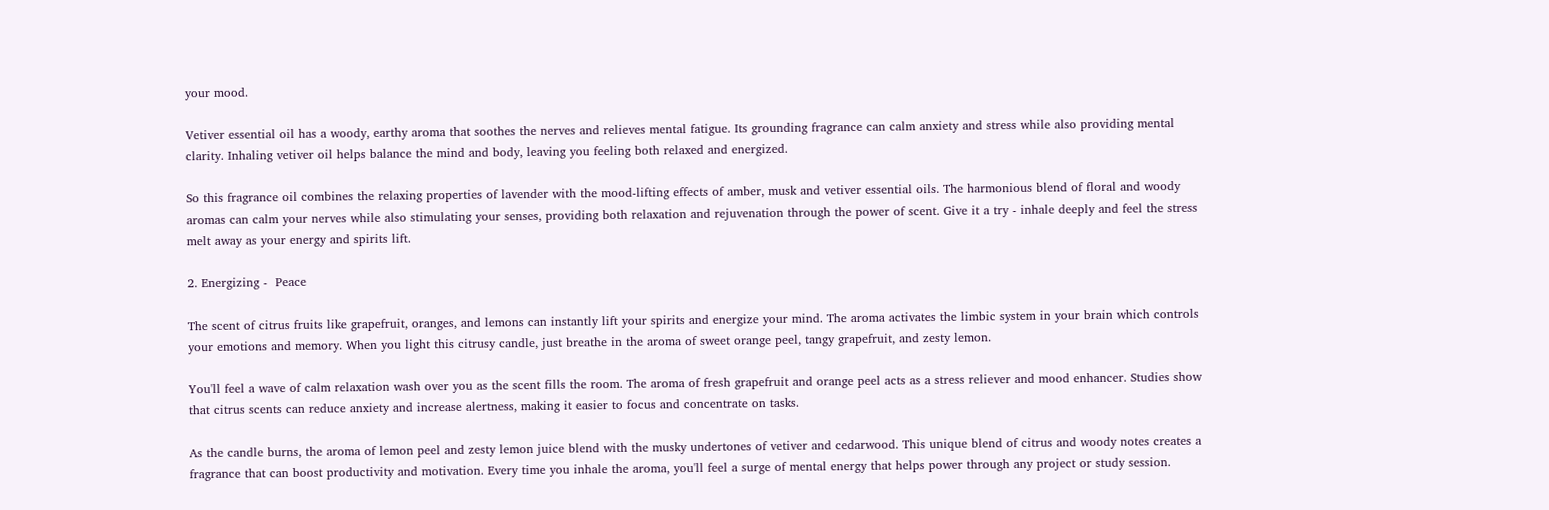your mood.

Vetiver essential oil has a woody, earthy aroma that soothes the nerves and relieves mental fatigue. Its grounding fragrance can calm anxiety and stress while also providing mental clarity. Inhaling vetiver oil helps balance the mind and body, leaving you feeling both relaxed and energized.

So this fragrance oil combines the relaxing properties of lavender with the mood-lifting effects of amber, musk and vetiver essential oils. The harmonious blend of floral and woody aromas can calm your nerves while also stimulating your senses, providing both relaxation and rejuvenation through the power of scent. Give it a try - inhale deeply and feel the stress melt away as your energy and spirits lift.

2. Energizing -  Peace

The scent of citrus fruits like grapefruit, oranges, and lemons can instantly lift your spirits and energize your mind. The aroma activates the limbic system in your brain which controls your emotions and memory. When you light this citrusy candle, just breathe in the aroma of sweet orange peel, tangy grapefruit, and zesty lemon.

You'll feel a wave of calm relaxation wash over you as the scent fills the room. The aroma of fresh grapefruit and orange peel acts as a stress reliever and mood enhancer. Studies show that citrus scents can reduce anxiety and increase alertness, making it easier to focus and concentrate on tasks.

As the candle burns, the aroma of lemon peel and zesty lemon juice blend with the musky undertones of vetiver and cedarwood. This unique blend of citrus and woody notes creates a fragrance that can boost productivity and motivation. Every time you inhale the aroma, you'll feel a surge of mental energy that helps power through any project or study session.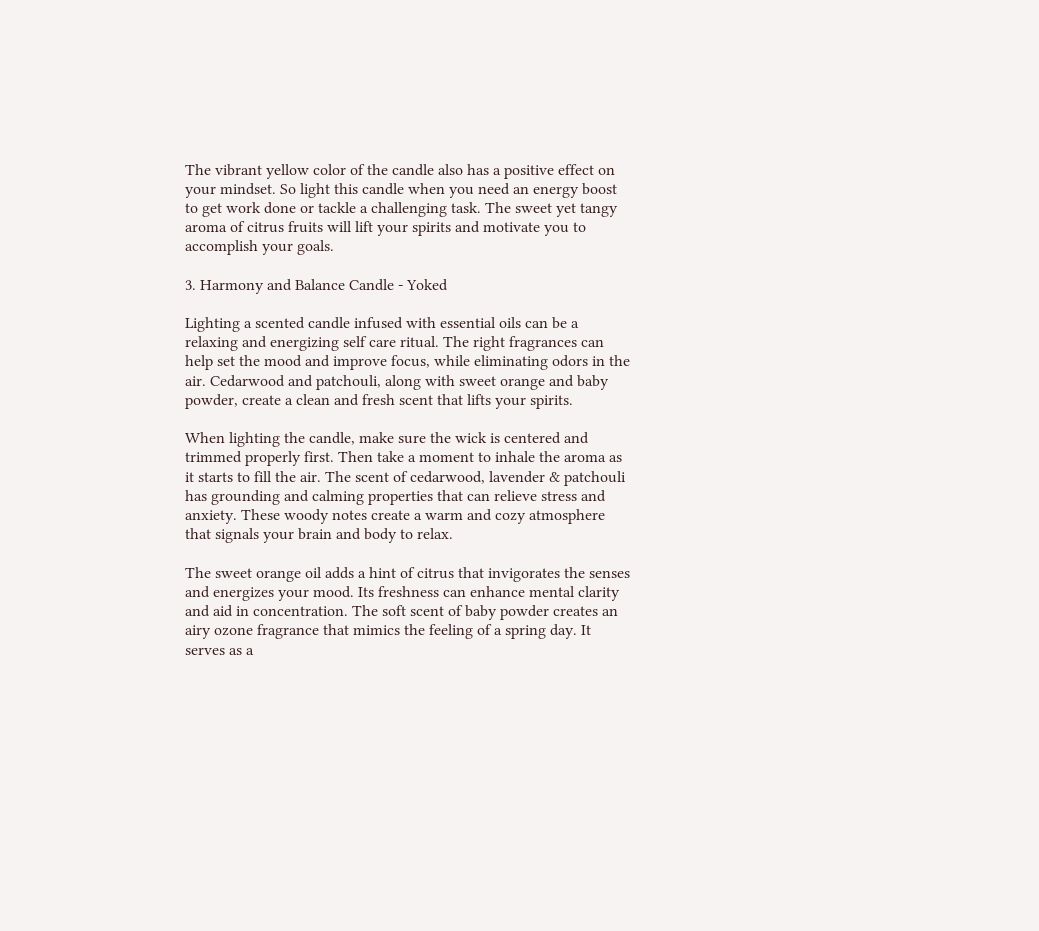The vibrant yellow color of the candle also has a positive effect on your mindset. So light this candle when you need an energy boost to get work done or tackle a challenging task. The sweet yet tangy aroma of citrus fruits will lift your spirits and motivate you to accomplish your goals.

3. Harmony and Balance Candle - Yoked

Lighting a scented candle infused with essential oils can be a relaxing and energizing self care ritual. The right fragrances can help set the mood and improve focus, while eliminating odors in the air. Cedarwood and patchouli, along with sweet orange and baby powder, create a clean and fresh scent that lifts your spirits.

When lighting the candle, make sure the wick is centered and trimmed properly first. Then take a moment to inhale the aroma as it starts to fill the air. The scent of cedarwood, lavender & patchouli has grounding and calming properties that can relieve stress and anxiety. These woody notes create a warm and cozy atmosphere that signals your brain and body to relax.

The sweet orange oil adds a hint of citrus that invigorates the senses and energizes your mood. Its freshness can enhance mental clarity and aid in concentration. The soft scent of baby powder creates an airy ozone fragrance that mimics the feeling of a spring day. It serves as a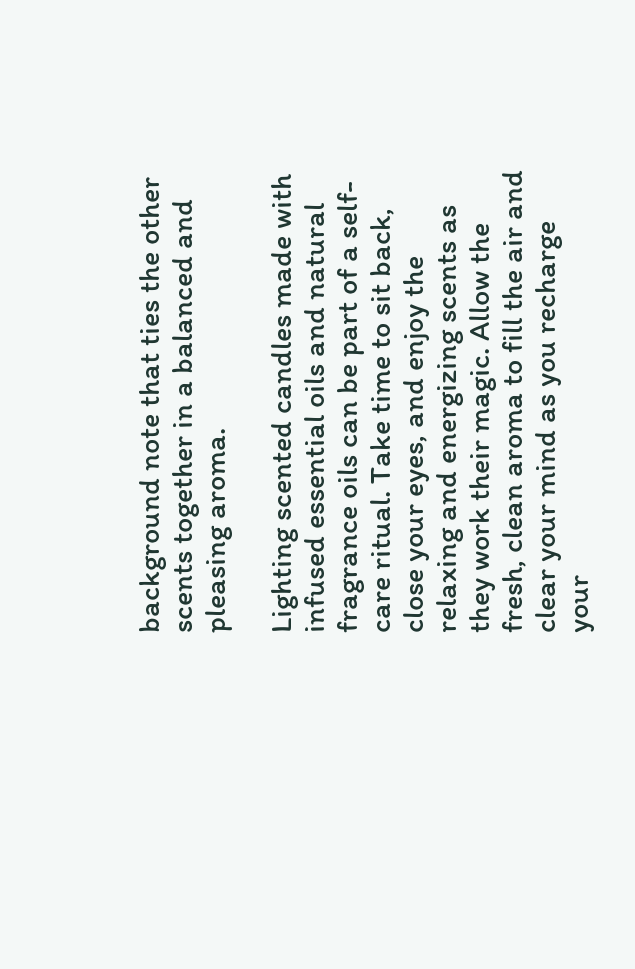background note that ties the other scents together in a balanced and pleasing aroma.

Lighting scented candles made with infused essential oils and natural fragrance oils can be part of a self-care ritual. Take time to sit back, close your eyes, and enjoy the relaxing and energizing scents as they work their magic. Allow the fresh, clean aroma to fill the air and clear your mind as you recharge your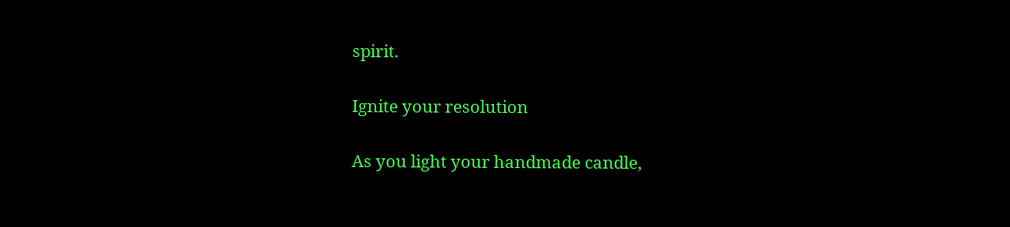spirit.

Ignite your resolution

As you light your handmade candle,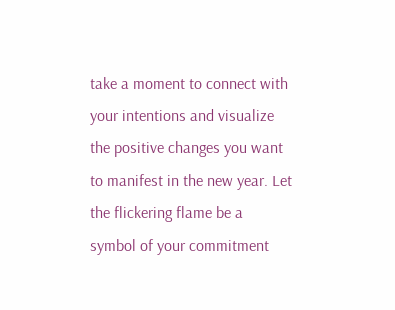take a moment to connect with your intentions and visualize the positive changes you want to manifest in the new year. Let the flickering flame be a symbol of your commitment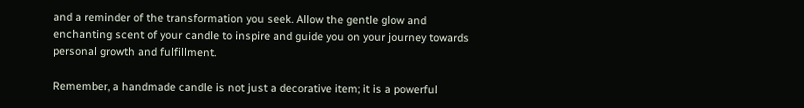and a reminder of the transformation you seek. Allow the gentle glow and enchanting scent of your candle to inspire and guide you on your journey towards personal growth and fulfillment.

Remember, a handmade candle is not just a decorative item; it is a powerful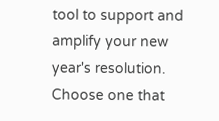tool to support and amplify your new year's resolution. Choose one that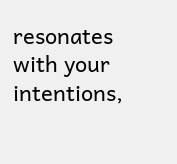resonates with your intentions,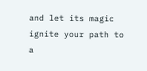and let its magic ignite your path to a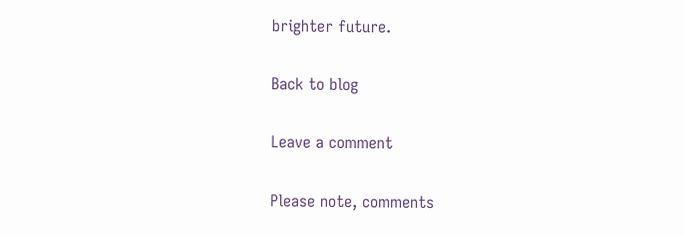brighter future.

Back to blog

Leave a comment

Please note, comments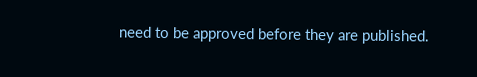need to be approved before they are published.